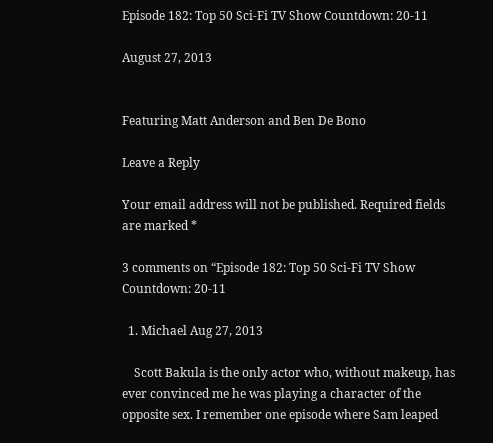Episode 182: Top 50 Sci-Fi TV Show Countdown: 20-11

August 27, 2013


Featuring Matt Anderson and Ben De Bono

Leave a Reply

Your email address will not be published. Required fields are marked *

3 comments on “Episode 182: Top 50 Sci-Fi TV Show Countdown: 20-11

  1. Michael Aug 27, 2013

    Scott Bakula is the only actor who, without makeup, has ever convinced me he was playing a character of the opposite sex. I remember one episode where Sam leaped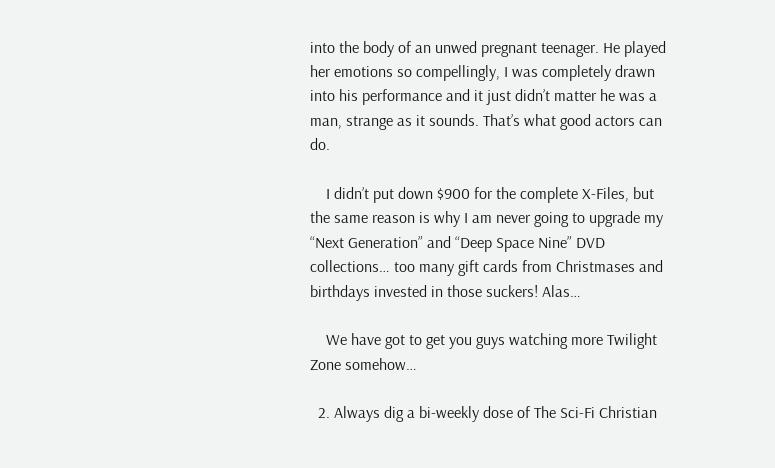into the body of an unwed pregnant teenager. He played her emotions so compellingly, I was completely drawn into his performance and it just didn’t matter he was a man, strange as it sounds. That’s what good actors can do.

    I didn’t put down $900 for the complete X-Files, but the same reason is why I am never going to upgrade my “Next Generation” and “Deep Space Nine” DVD collections… too many gift cards from Christmases and birthdays invested in those suckers! Alas…

    We have got to get you guys watching more Twilight Zone somehow…

  2. Always dig a bi-weekly dose of The Sci-Fi Christian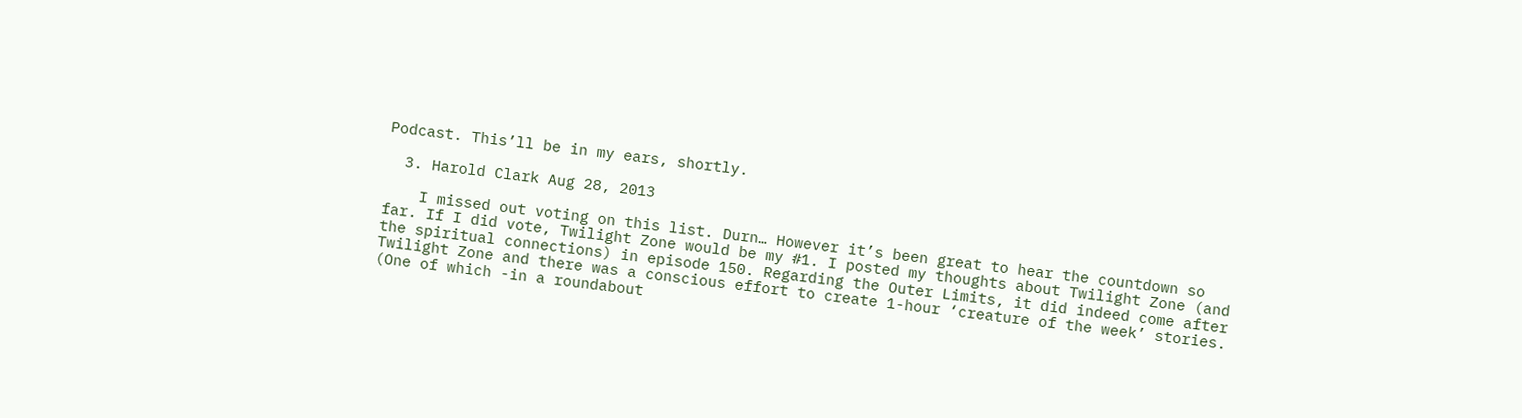Podcast. This’ll be in my ears, shortly.

  3. Harold Clark Aug 28, 2013

    I missed out voting on this list. Durn… However it’s been great to hear the countdown so far. If I did vote, Twilight Zone would be my #1. I posted my thoughts about Twilight Zone (and the spiritual connections) in episode 150. Regarding the Outer Limits, it did indeed come after Twilight Zone and there was a conscious effort to create 1-hour ‘creature of the week’ stories. (One of which -in a roundabout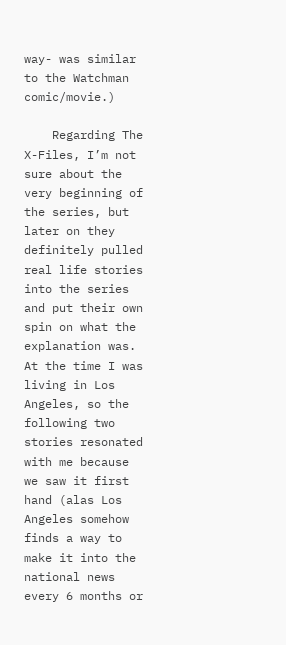way- was similar to the Watchman comic/movie.)

    Regarding The X-Files, I’m not sure about the very beginning of the series, but later on they definitely pulled real life stories into the series and put their own spin on what the explanation was. At the time I was living in Los Angeles, so the following two stories resonated with me because we saw it first hand (alas Los Angeles somehow finds a way to make it into the national news every 6 months or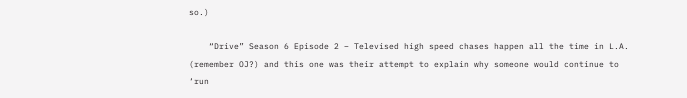so.)

    “Drive” Season 6 Episode 2 – Televised high speed chases happen all the time in L.A. (remember OJ?) and this one was their attempt to explain why someone would continue to ‘run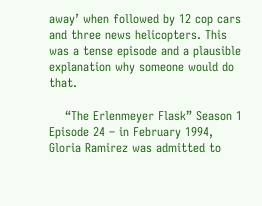away’ when followed by 12 cop cars and three news helicopters. This was a tense episode and a plausible explanation why someone would do that.

    “The Erlenmeyer Flask” Season 1 Episode 24 – in February 1994, Gloria Ramirez was admitted to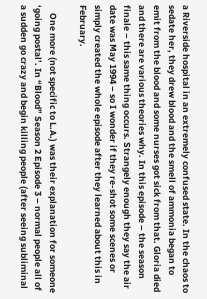a Riverside hospital in an extremely confused state. In the chaos to sedate her, they drew blood and the smell of ammonia began to emit from the blood and some nurses got sick from that. Gloria died and there are various theories why. In this episode – the season finale – this same thing occurs. Strangely enough they say the air date was May 1994 – so I wonder if they re-shot some scenes or simply created the whole episode after they learned about this in February.

    One more (not specific to L.A.) was their explanation for someone ‘going postal’. In “Blood” Season 2 Episode 3 – normal people all of a sudden go crazy and begin killing people (after seeing subliminal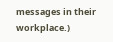messages in their workplace.)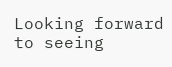Looking forward to seeing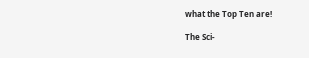what the Top Ten are!

The Sci-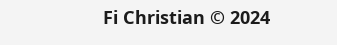Fi Christian © 2024